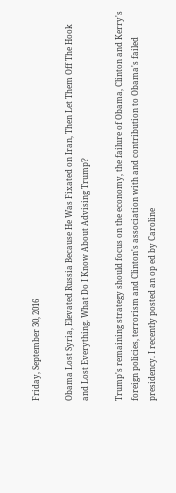Friday, September 30, 2016

Obama Lost Syria, Elevated Russia Because He Was Fixated on Iran, Then Let Them Off The Hook and Lost Everything. What Do I Know About Advising Trump?

Trump's remaining strategy should focus on the economy, the failure of Obama, Clinton and Kerry's foreign policies, terrorism and Clinton's association with and contribution to Obama's failed presidency. I recently posted an op ed by Caroline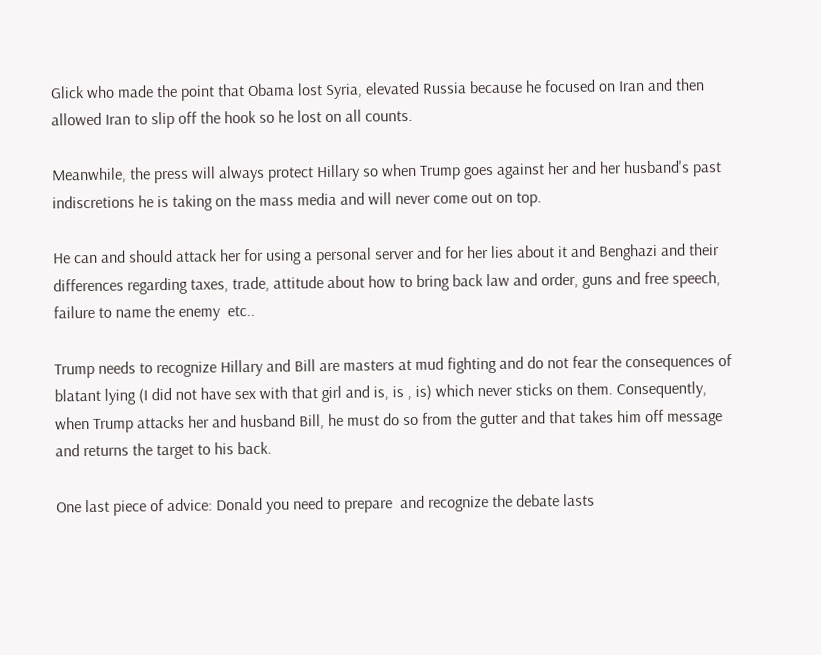Glick who made the point that Obama lost Syria, elevated Russia because he focused on Iran and then allowed Iran to slip off the hook so he lost on all counts.

Meanwhile, the press will always protect Hillary so when Trump goes against her and her husband's past indiscretions he is taking on the mass media and will never come out on top.

He can and should attack her for using a personal server and for her lies about it and Benghazi and their differences regarding taxes, trade, attitude about how to bring back law and order, guns and free speech, failure to name the enemy  etc..

Trump needs to recognize Hillary and Bill are masters at mud fighting and do not fear the consequences of blatant lying (I did not have sex with that girl and is, is , is) which never sticks on them. Consequently, when Trump attacks her and husband Bill, he must do so from the gutter and that takes him off message and returns the target to his back.

One last piece of advice: Donald you need to prepare  and recognize the debate lasts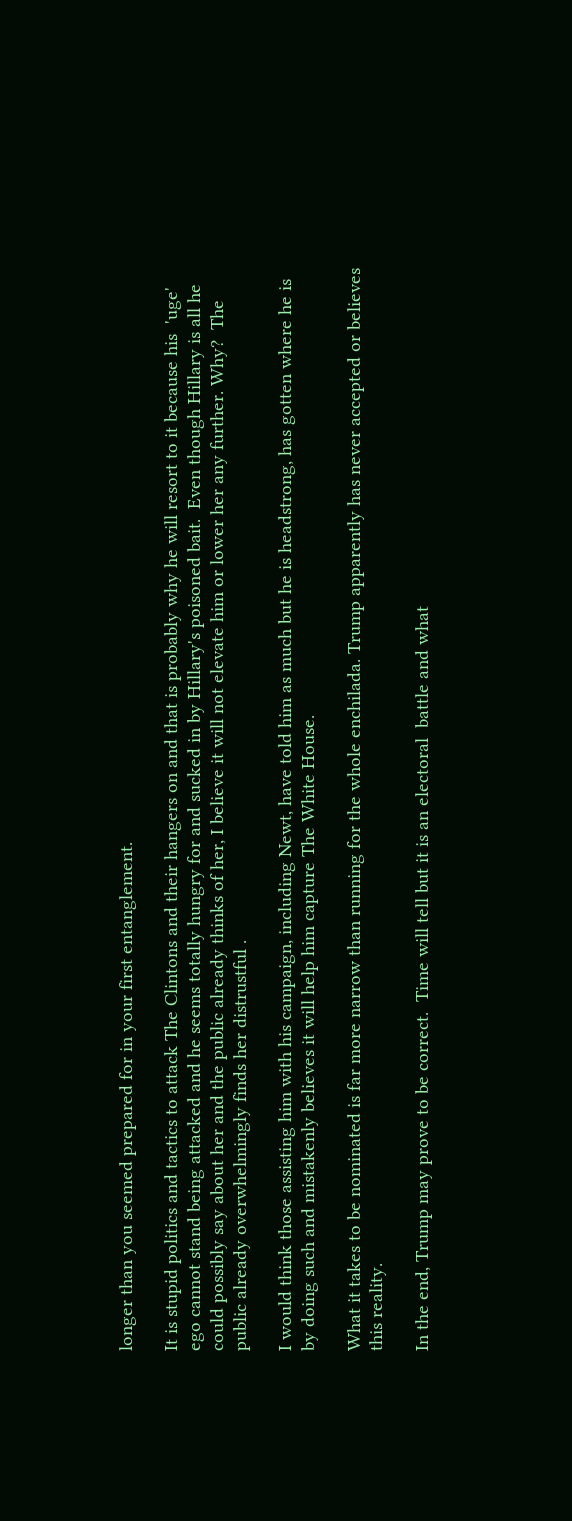longer than you seemed prepared for in your first entanglement.

It is stupid politics and tactics to attack The Clintons and their hangers on and that is probably why he will resort to it because his  'uge' ego cannot stand being attacked and he seems totally hungry for and sucked in by Hillary's poisoned bait.  Even though Hillary is all he could possibly say about her and the public already thinks of her, I believe it will not elevate him or lower her any further. Why?  The public already overwhelmingly finds her distrustful .

I would think those assisting him with his campaign, including Newt, have told him as much but he is headstrong, has gotten where he is by doing such and mistakenly believes it will help him capture The White House.

What it takes to be nominated is far more narrow than running for the whole enchilada. Trump apparently has never accepted or believes this reality.

In the end, Trump may prove to be correct.  Time will tell but it is an electoral  battle and what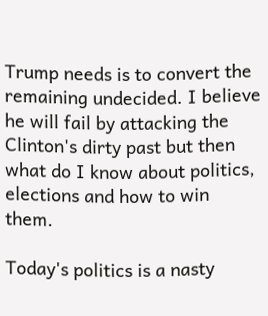Trump needs is to convert the remaining undecided. I believe he will fail by attacking the Clinton's dirty past but then what do I know about politics, elections and how to win them.

Today's politics is a nasty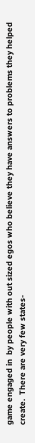game engaged in  by people with out sized egos who believe they have answers to problems they helped create.  There are very few states-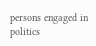persons engaged in politics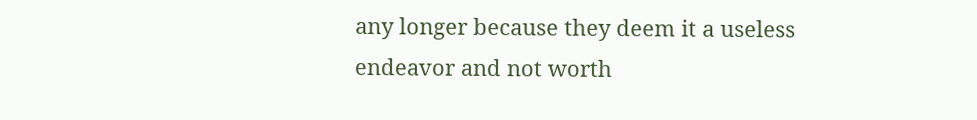any longer because they deem it a useless endeavor and not worth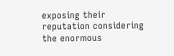exposing their reputation considering the enormous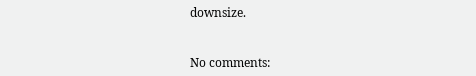downsize.


No comments: